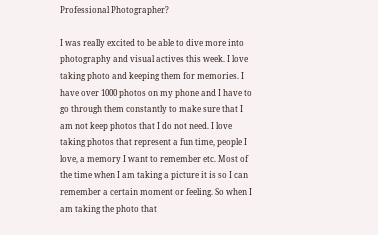Professional Photographer?

I was really excited to be able to dive more into photography and visual actives this week. I love taking photo and keeping them for memories. I have over 1000 photos on my phone and I have to go through them constantly to make sure that I am not keep photos that I do not need. I love taking photos that represent a fun time, people I love, a memory I want to remember etc. Most of the time when I am taking a picture it is so I can remember a certain moment or feeling. So when I am taking the photo that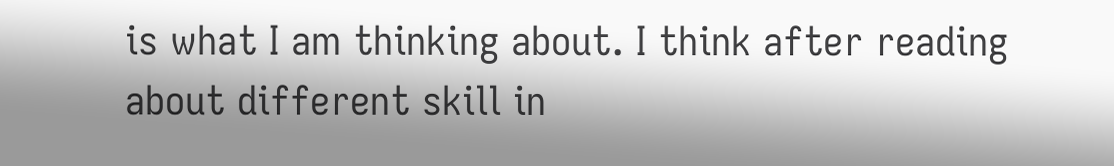is what I am thinking about. I think after reading about different skill in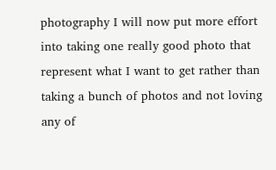photography I will now put more effort into taking one really good photo that represent what I want to get rather than taking a bunch of photos and not loving any of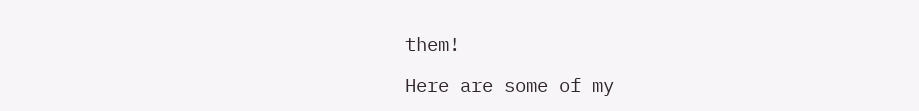them!

Here are some of my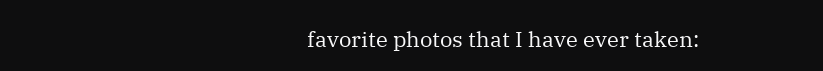favorite photos that I have ever taken: